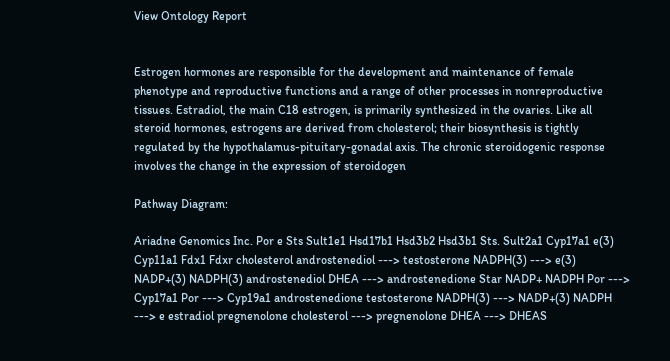View Ontology Report


Estrogen hormones are responsible for the development and maintenance of female phenotype and reproductive functions and a range of other processes in nonreproductive tissues. Estradiol, the main C18 estrogen, is primarily synthesized in the ovaries. Like all steroid hormones, estrogens are derived from cholesterol; their biosynthesis is tightly regulated by the hypothalamus-pituitary-gonadal axis. The chronic steroidogenic response involves the change in the expression of steroidogen

Pathway Diagram:

Ariadne Genomics Inc. Por e Sts Sult1e1 Hsd17b1 Hsd3b2 Hsd3b1 Sts. Sult2a1 Cyp17a1 e(3) Cyp11a1 Fdx1 Fdxr cholesterol androstenediol ---> testosterone NADPH(3) ---> e(3) NADP+(3) NADPH(3) androstenediol DHEA ---> androstenedione Star NADP+ NADPH Por ---> Cyp17a1 Por ---> Cyp19a1 androstenedione testosterone NADPH(3) ---> NADP+(3) NADPH ---> e estradiol pregnenolone cholesterol ---> pregnenolone DHEA ---> DHEAS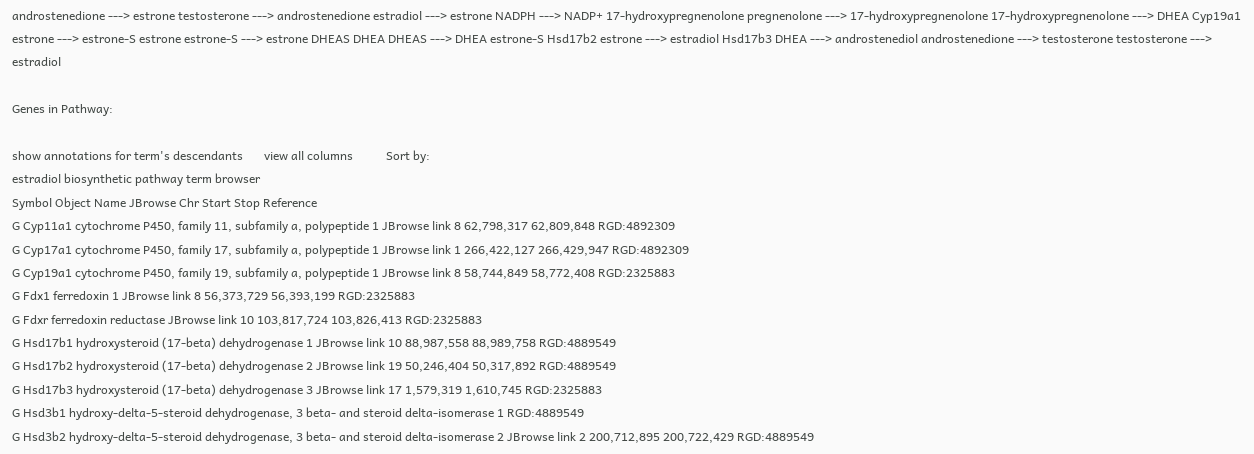androstenedione ---> estrone testosterone ---> androstenedione estradiol ---> estrone NADPH ---> NADP+ 17-hydroxypregnenolone pregnenolone ---> 17-hydroxypregnenolone 17-hydroxypregnenolone ---> DHEA Cyp19a1 estrone ---> estrone-S estrone estrone-S ---> estrone DHEAS DHEA DHEAS ---> DHEA estrone-S Hsd17b2 estrone ---> estradiol Hsd17b3 DHEA ---> androstenediol androstenedione ---> testosterone testosterone ---> estradiol

Genes in Pathway:

show annotations for term's descendants       view all columns           Sort by:
estradiol biosynthetic pathway term browser
Symbol Object Name JBrowse Chr Start Stop Reference
G Cyp11a1 cytochrome P450, family 11, subfamily a, polypeptide 1 JBrowse link 8 62,798,317 62,809,848 RGD:4892309
G Cyp17a1 cytochrome P450, family 17, subfamily a, polypeptide 1 JBrowse link 1 266,422,127 266,429,947 RGD:4892309
G Cyp19a1 cytochrome P450, family 19, subfamily a, polypeptide 1 JBrowse link 8 58,744,849 58,772,408 RGD:2325883
G Fdx1 ferredoxin 1 JBrowse link 8 56,373,729 56,393,199 RGD:2325883
G Fdxr ferredoxin reductase JBrowse link 10 103,817,724 103,826,413 RGD:2325883
G Hsd17b1 hydroxysteroid (17-beta) dehydrogenase 1 JBrowse link 10 88,987,558 88,989,758 RGD:4889549
G Hsd17b2 hydroxysteroid (17-beta) dehydrogenase 2 JBrowse link 19 50,246,404 50,317,892 RGD:4889549
G Hsd17b3 hydroxysteroid (17-beta) dehydrogenase 3 JBrowse link 17 1,579,319 1,610,745 RGD:2325883
G Hsd3b1 hydroxy-delta-5-steroid dehydrogenase, 3 beta- and steroid delta-isomerase 1 RGD:4889549
G Hsd3b2 hydroxy-delta-5-steroid dehydrogenase, 3 beta- and steroid delta-isomerase 2 JBrowse link 2 200,712,895 200,722,429 RGD:4889549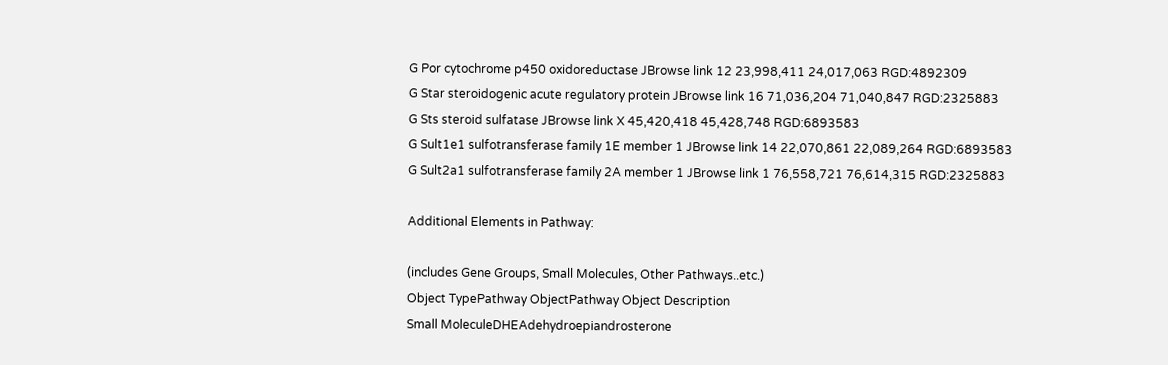G Por cytochrome p450 oxidoreductase JBrowse link 12 23,998,411 24,017,063 RGD:4892309
G Star steroidogenic acute regulatory protein JBrowse link 16 71,036,204 71,040,847 RGD:2325883
G Sts steroid sulfatase JBrowse link X 45,420,418 45,428,748 RGD:6893583
G Sult1e1 sulfotransferase family 1E member 1 JBrowse link 14 22,070,861 22,089,264 RGD:6893583
G Sult2a1 sulfotransferase family 2A member 1 JBrowse link 1 76,558,721 76,614,315 RGD:2325883

Additional Elements in Pathway:

(includes Gene Groups, Small Molecules, Other Pathways..etc.)
Object TypePathway ObjectPathway Object Description
Small MoleculeDHEAdehydroepiandrosterone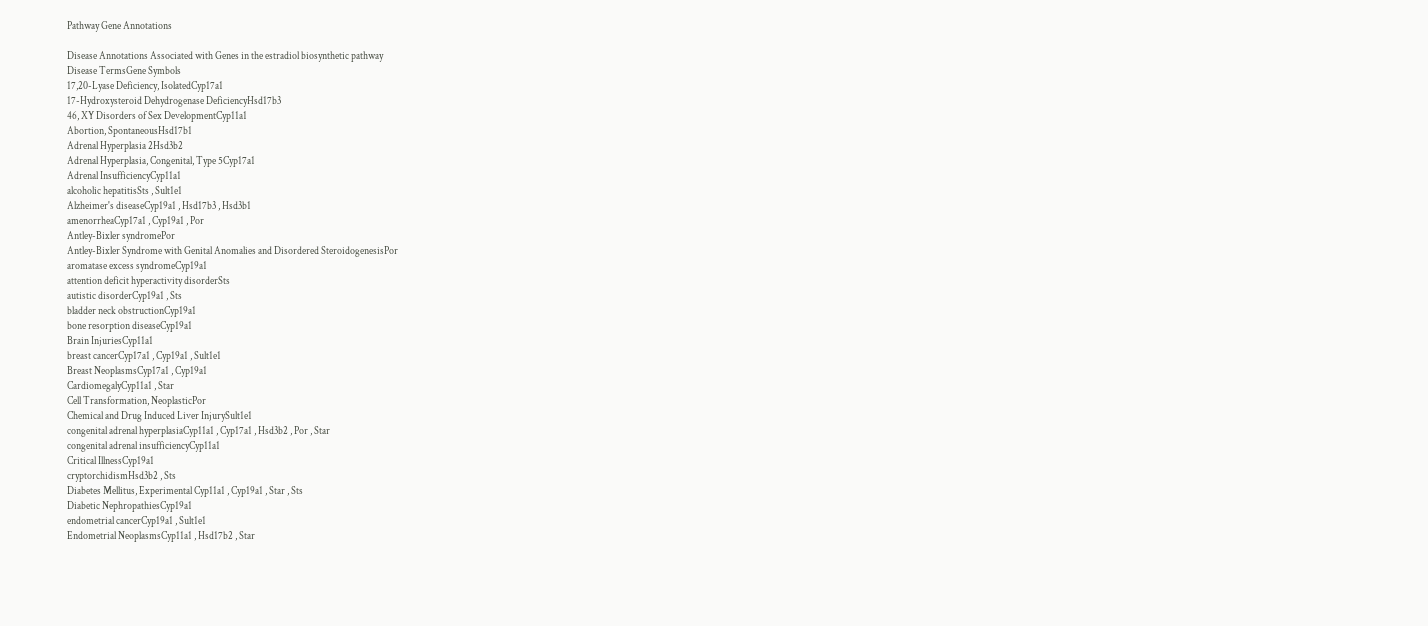Pathway Gene Annotations

Disease Annotations Associated with Genes in the estradiol biosynthetic pathway
Disease TermsGene Symbols
17,20-Lyase Deficiency, IsolatedCyp17a1
17-Hydroxysteroid Dehydrogenase DeficiencyHsd17b3
46, XY Disorders of Sex DevelopmentCyp11a1
Abortion, SpontaneousHsd17b1
Adrenal Hyperplasia 2Hsd3b2
Adrenal Hyperplasia, Congenital, Type 5Cyp17a1
Adrenal InsufficiencyCyp11a1
alcoholic hepatitisSts , Sult1e1
Alzheimer's diseaseCyp19a1 , Hsd17b3 , Hsd3b1
amenorrheaCyp17a1 , Cyp19a1 , Por
Antley-Bixler syndromePor
Antley-Bixler Syndrome with Genital Anomalies and Disordered SteroidogenesisPor
aromatase excess syndromeCyp19a1
attention deficit hyperactivity disorderSts
autistic disorderCyp19a1 , Sts
bladder neck obstructionCyp19a1
bone resorption diseaseCyp19a1
Brain InjuriesCyp11a1
breast cancerCyp17a1 , Cyp19a1 , Sult1e1
Breast NeoplasmsCyp17a1 , Cyp19a1
CardiomegalyCyp11a1 , Star
Cell Transformation, NeoplasticPor
Chemical and Drug Induced Liver InjurySult1e1
congenital adrenal hyperplasiaCyp11a1 , Cyp17a1 , Hsd3b2 , Por , Star
congenital adrenal insufficiencyCyp11a1
Critical IllnessCyp19a1
cryptorchidismHsd3b2 , Sts
Diabetes Mellitus, Experimental Cyp11a1 , Cyp19a1 , Star , Sts
Diabetic NephropathiesCyp19a1
endometrial cancerCyp19a1 , Sult1e1
Endometrial NeoplasmsCyp11a1 , Hsd17b2 , Star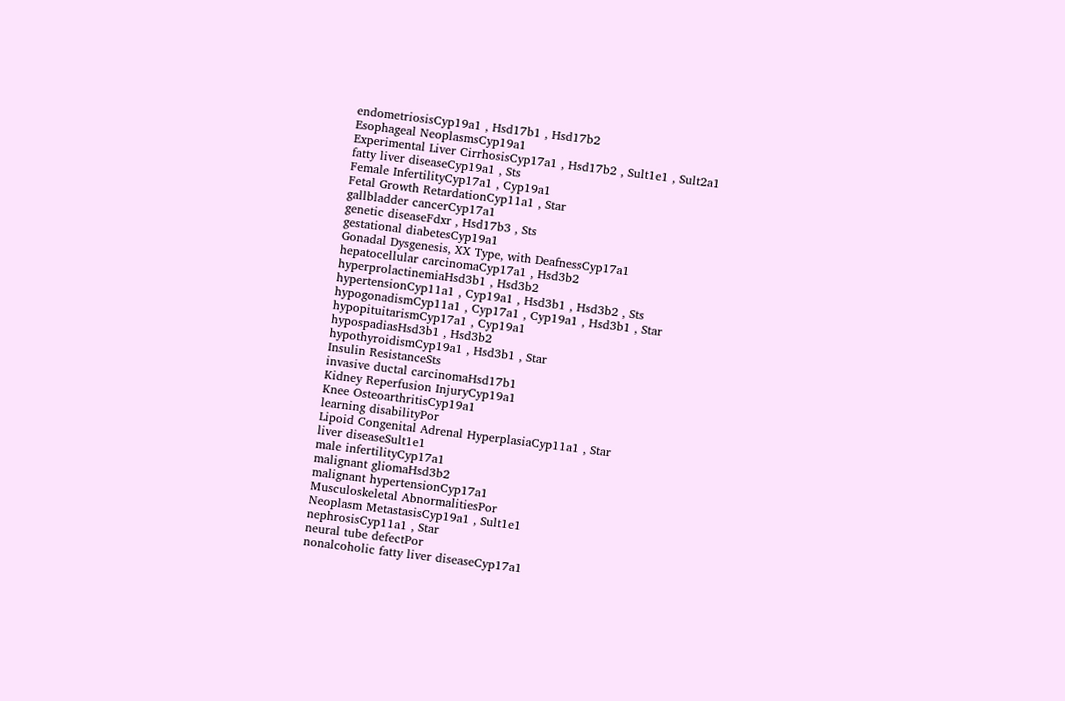endometriosisCyp19a1 , Hsd17b1 , Hsd17b2
Esophageal NeoplasmsCyp19a1
Experimental Liver CirrhosisCyp17a1 , Hsd17b2 , Sult1e1 , Sult2a1
fatty liver diseaseCyp19a1 , Sts
Female InfertilityCyp17a1 , Cyp19a1
Fetal Growth RetardationCyp11a1 , Star
gallbladder cancerCyp17a1
genetic diseaseFdxr , Hsd17b3 , Sts
gestational diabetesCyp19a1
Gonadal Dysgenesis, XX Type, with DeafnessCyp17a1
hepatocellular carcinomaCyp17a1 , Hsd3b2
hyperprolactinemiaHsd3b1 , Hsd3b2
hypertensionCyp11a1 , Cyp19a1 , Hsd3b1 , Hsd3b2 , Sts
hypogonadismCyp11a1 , Cyp17a1 , Cyp19a1 , Hsd3b1 , Star
hypopituitarismCyp17a1 , Cyp19a1
hypospadiasHsd3b1 , Hsd3b2
hypothyroidismCyp19a1 , Hsd3b1 , Star
Insulin ResistanceSts
invasive ductal carcinomaHsd17b1
Kidney Reperfusion InjuryCyp19a1
Knee OsteoarthritisCyp19a1
learning disabilityPor
Lipoid Congenital Adrenal HyperplasiaCyp11a1 , Star
liver diseaseSult1e1
male infertilityCyp17a1
malignant gliomaHsd3b2
malignant hypertensionCyp17a1
Musculoskeletal AbnormalitiesPor
Neoplasm MetastasisCyp19a1 , Sult1e1
nephrosisCyp11a1 , Star
neural tube defectPor
nonalcoholic fatty liver diseaseCyp17a1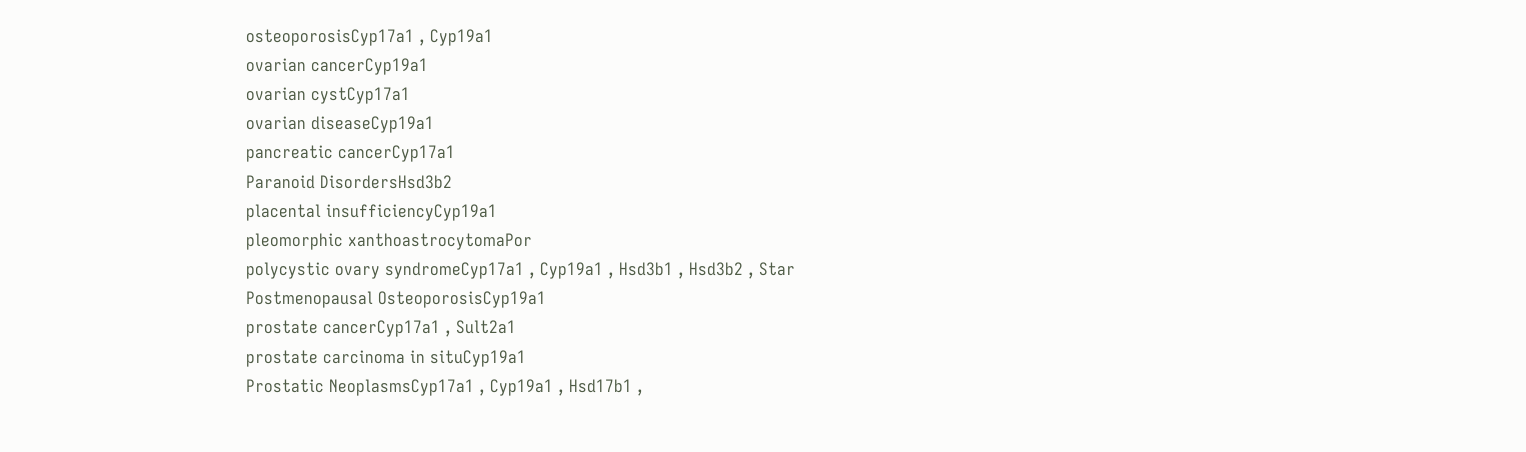osteoporosisCyp17a1 , Cyp19a1
ovarian cancerCyp19a1
ovarian cystCyp17a1
ovarian diseaseCyp19a1
pancreatic cancerCyp17a1
Paranoid DisordersHsd3b2
placental insufficiencyCyp19a1
pleomorphic xanthoastrocytomaPor
polycystic ovary syndromeCyp17a1 , Cyp19a1 , Hsd3b1 , Hsd3b2 , Star
Postmenopausal OsteoporosisCyp19a1
prostate cancerCyp17a1 , Sult2a1
prostate carcinoma in situCyp19a1
Prostatic NeoplasmsCyp17a1 , Cyp19a1 , Hsd17b1 ,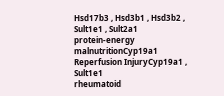Hsd17b3 , Hsd3b1 , Hsd3b2 , Sult1e1 , Sult2a1
protein-energy malnutritionCyp19a1
Reperfusion InjuryCyp19a1 , Sult1e1
rheumatoid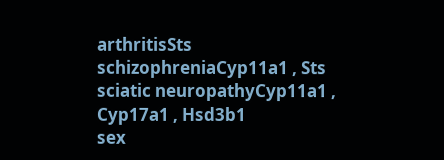arthritisSts
schizophreniaCyp11a1 , Sts
sciatic neuropathyCyp11a1 , Cyp17a1 , Hsd3b1
sex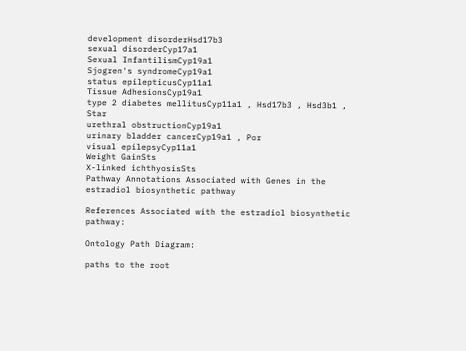development disorderHsd17b3
sexual disorderCyp17a1
Sexual InfantilismCyp19a1
Sjogren's syndromeCyp19a1
status epilepticusCyp11a1
Tissue AdhesionsCyp19a1
type 2 diabetes mellitusCyp11a1 , Hsd17b3 , Hsd3b1 , Star
urethral obstructionCyp19a1
urinary bladder cancerCyp19a1 , Por
visual epilepsyCyp11a1
Weight GainSts
X-linked ichthyosisSts
Pathway Annotations Associated with Genes in the estradiol biosynthetic pathway

References Associated with the estradiol biosynthetic pathway:

Ontology Path Diagram:

paths to the root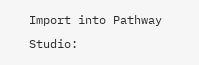Import into Pathway Studio: